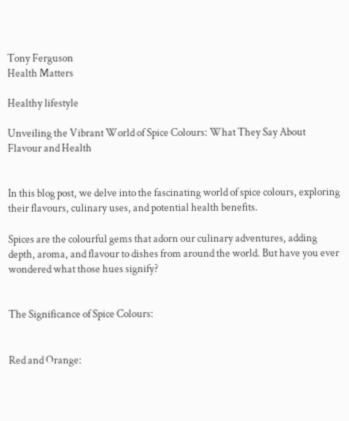Tony Ferguson
Health Matters

Healthy lifestyle

Unveiling the Vibrant World of Spice Colours: What They Say About Flavour and Health


In this blog post, we delve into the fascinating world of spice colours, exploring their flavours, culinary uses, and potential health benefits.

Spices are the colourful gems that adorn our culinary adventures, adding depth, aroma, and flavour to dishes from around the world. But have you ever wondered what those hues signify?


The Significance of Spice Colours:


Red and Orange: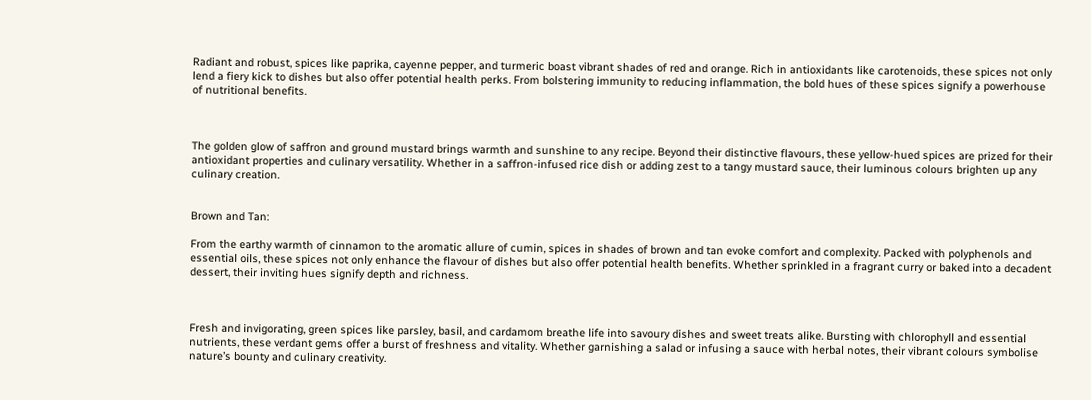Radiant and robust, spices like paprika, cayenne pepper, and turmeric boast vibrant shades of red and orange. Rich in antioxidants like carotenoids, these spices not only lend a fiery kick to dishes but also offer potential health perks. From bolstering immunity to reducing inflammation, the bold hues of these spices signify a powerhouse of nutritional benefits.



The golden glow of saffron and ground mustard brings warmth and sunshine to any recipe. Beyond their distinctive flavours, these yellow-hued spices are prized for their antioxidant properties and culinary versatility. Whether in a saffron-infused rice dish or adding zest to a tangy mustard sauce, their luminous colours brighten up any culinary creation.


Brown and Tan:

From the earthy warmth of cinnamon to the aromatic allure of cumin, spices in shades of brown and tan evoke comfort and complexity. Packed with polyphenols and essential oils, these spices not only enhance the flavour of dishes but also offer potential health benefits. Whether sprinkled in a fragrant curry or baked into a decadent dessert, their inviting hues signify depth and richness.



Fresh and invigorating, green spices like parsley, basil, and cardamom breathe life into savoury dishes and sweet treats alike. Bursting with chlorophyll and essential nutrients, these verdant gems offer a burst of freshness and vitality. Whether garnishing a salad or infusing a sauce with herbal notes, their vibrant colours symbolise nature’s bounty and culinary creativity.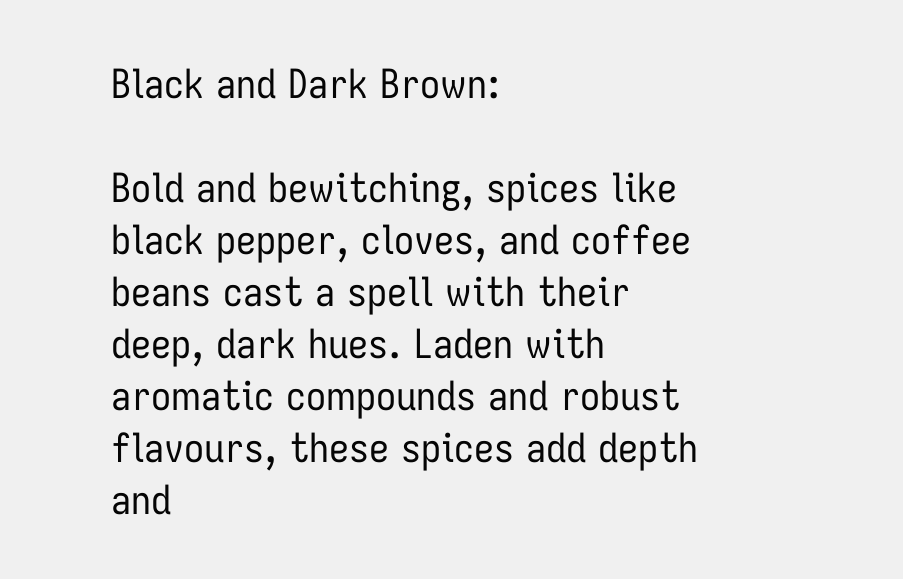Black and Dark Brown:

Bold and bewitching, spices like black pepper, cloves, and coffee beans cast a spell with their deep, dark hues. Laden with aromatic compounds and robust flavours, these spices add depth and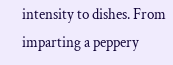intensity to dishes. From imparting a peppery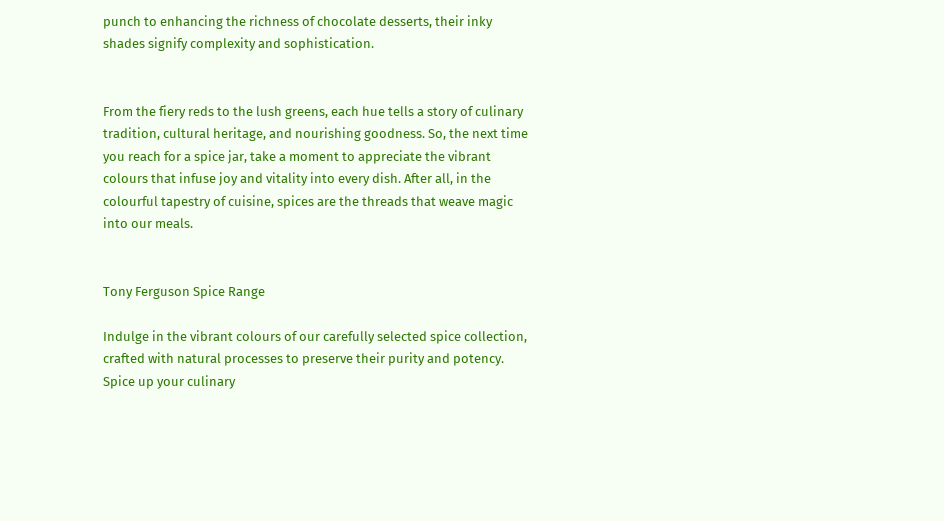punch to enhancing the richness of chocolate desserts, their inky shades signify complexity and sophistication.


From the fiery reds to the lush greens, each hue tells a story of culinary tradition, cultural heritage, and nourishing goodness. So, the next time you reach for a spice jar, take a moment to appreciate the vibrant colours that infuse joy and vitality into every dish. After all, in the colourful tapestry of cuisine, spices are the threads that weave magic into our meals.


Tony Ferguson Spice Range

Indulge in the vibrant colours of our carefully selected spice collection, crafted with natural processes to preserve their purity and potency. Spice up your culinary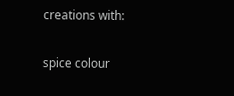creations with:


spice colour